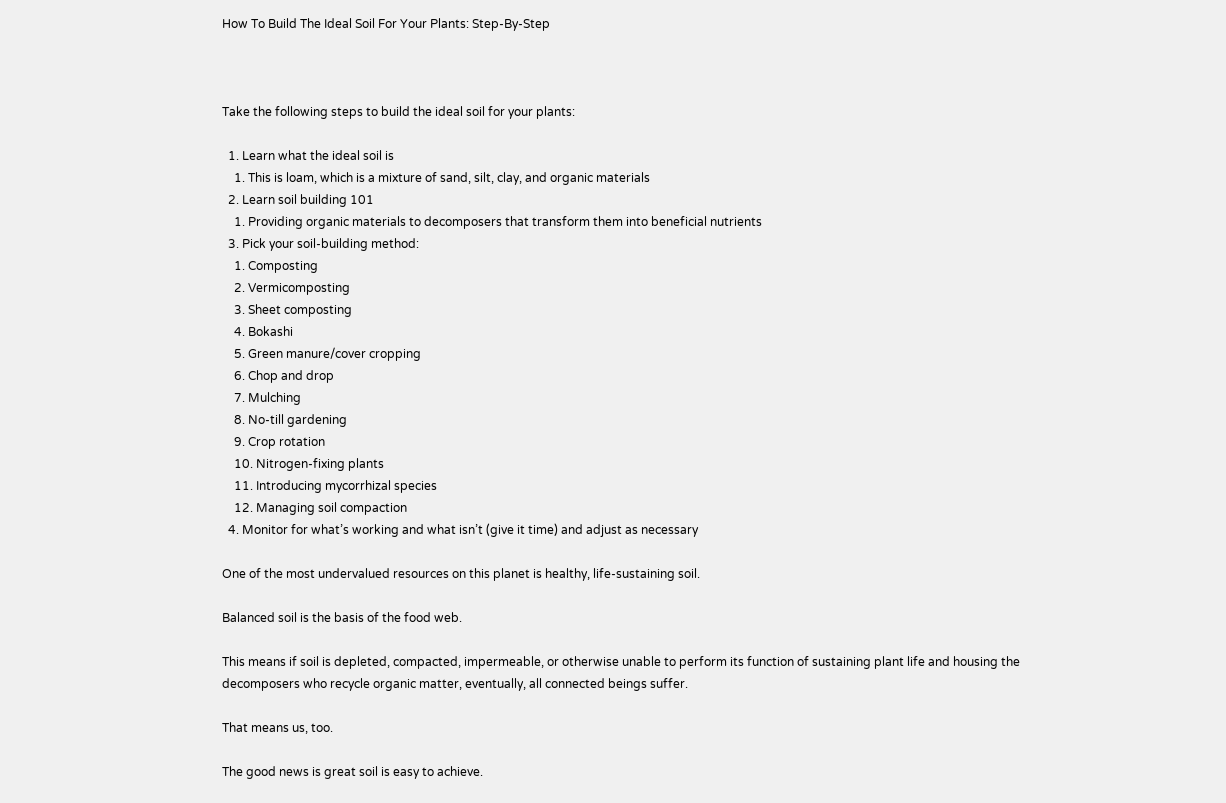How To Build The Ideal Soil For Your Plants: Step-By-Step



Take the following steps to build the ideal soil for your plants:

  1. Learn what the ideal soil is
    1. This is loam, which is a mixture of sand, silt, clay, and organic materials
  2. Learn soil building 101
    1. Providing organic materials to decomposers that transform them into beneficial nutrients
  3. Pick your soil-building method:
    1. Composting
    2. Vermicomposting
    3. Sheet composting
    4. Bokashi
    5. Green manure/cover cropping
    6. Chop and drop
    7. Mulching
    8. No-till gardening
    9. Crop rotation
    10. Nitrogen-fixing plants
    11. Introducing mycorrhizal species
    12. Managing soil compaction
  4. Monitor for what’s working and what isn’t (give it time) and adjust as necessary

One of the most undervalued resources on this planet is healthy, life-sustaining soil.

Balanced soil is the basis of the food web.

This means if soil is depleted, compacted, impermeable, or otherwise unable to perform its function of sustaining plant life and housing the decomposers who recycle organic matter, eventually, all connected beings suffer.

That means us, too.

The good news is great soil is easy to achieve.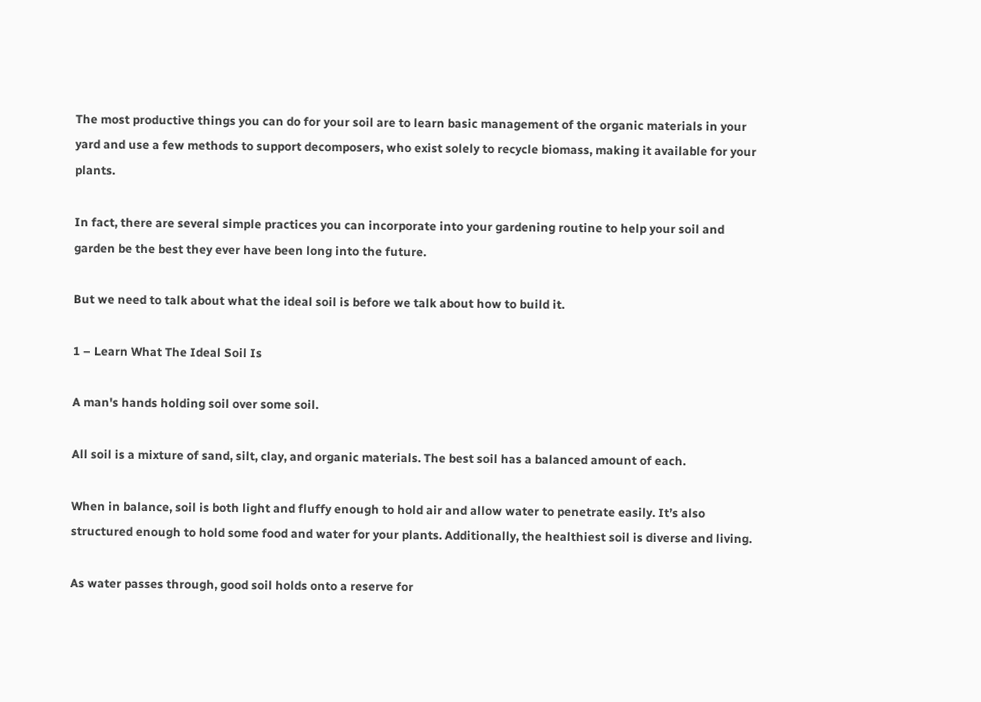The most productive things you can do for your soil are to learn basic management of the organic materials in your yard and use a few methods to support decomposers, who exist solely to recycle biomass, making it available for your plants.

In fact, there are several simple practices you can incorporate into your gardening routine to help your soil and garden be the best they ever have been long into the future.

But we need to talk about what the ideal soil is before we talk about how to build it.

1 – Learn What The Ideal Soil Is

A man's hands holding soil over some soil.

All soil is a mixture of sand, silt, clay, and organic materials. The best soil has a balanced amount of each.

When in balance, soil is both light and fluffy enough to hold air and allow water to penetrate easily. It’s also structured enough to hold some food and water for your plants. Additionally, the healthiest soil is diverse and living.

As water passes through, good soil holds onto a reserve for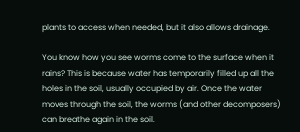plants to access when needed, but it also allows drainage.

You know how you see worms come to the surface when it rains? This is because water has temporarily filled up all the holes in the soil, usually occupied by air. Once the water moves through the soil, the worms (and other decomposers) can breathe again in the soil.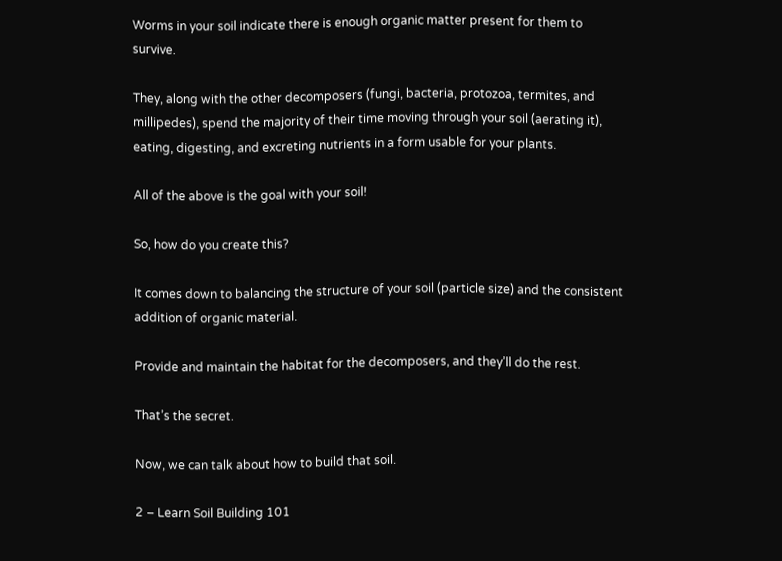Worms in your soil indicate there is enough organic matter present for them to survive.

They, along with the other decomposers (fungi, bacteria, protozoa, termites, and millipedes), spend the majority of their time moving through your soil (aerating it), eating, digesting, and excreting nutrients in a form usable for your plants.

All of the above is the goal with your soil!

So, how do you create this?

It comes down to balancing the structure of your soil (particle size) and the consistent addition of organic material.

Provide and maintain the habitat for the decomposers, and they’ll do the rest.

That’s the secret.

Now, we can talk about how to build that soil.

2 – Learn Soil Building 101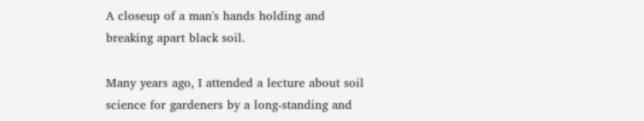A closeup of a man's hands holding and breaking apart black soil.

Many years ago, I attended a lecture about soil science for gardeners by a long-standing and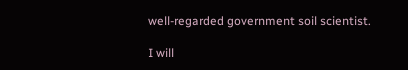well-regarded government soil scientist.

I will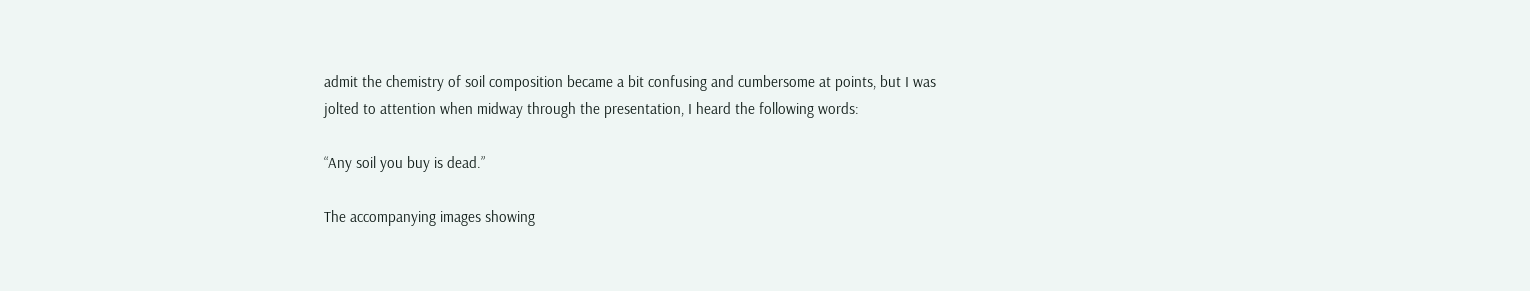admit the chemistry of soil composition became a bit confusing and cumbersome at points, but I was jolted to attention when midway through the presentation, I heard the following words:

“Any soil you buy is dead.”

The accompanying images showing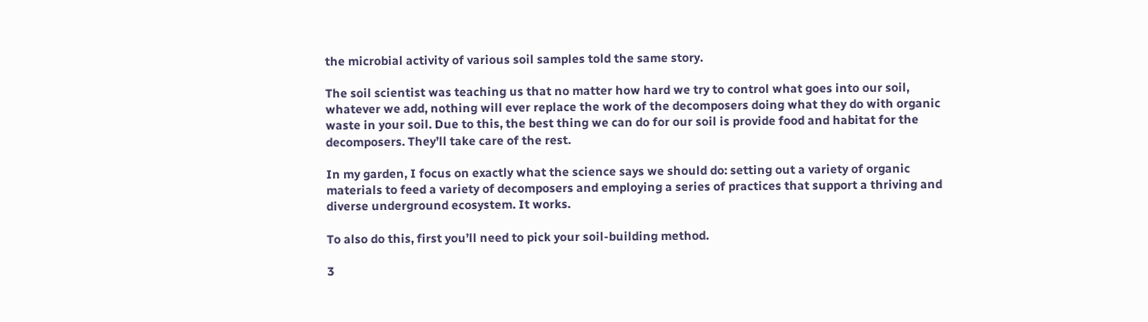the microbial activity of various soil samples told the same story.

The soil scientist was teaching us that no matter how hard we try to control what goes into our soil, whatever we add, nothing will ever replace the work of the decomposers doing what they do with organic waste in your soil. Due to this, the best thing we can do for our soil is provide food and habitat for the decomposers. They’ll take care of the rest.

In my garden, I focus on exactly what the science says we should do: setting out a variety of organic materials to feed a variety of decomposers and employing a series of practices that support a thriving and diverse underground ecosystem. It works.

To also do this, first you’ll need to pick your soil-building method.

3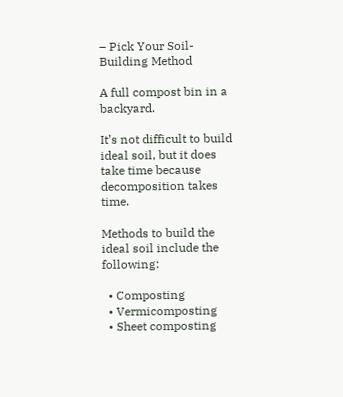– Pick Your Soil-Building Method

A full compost bin in a backyard.

It’s not difficult to build ideal soil, but it does take time because decomposition takes time.

Methods to build the ideal soil include the following:

  • Composting
  • Vermicomposting
  • Sheet composting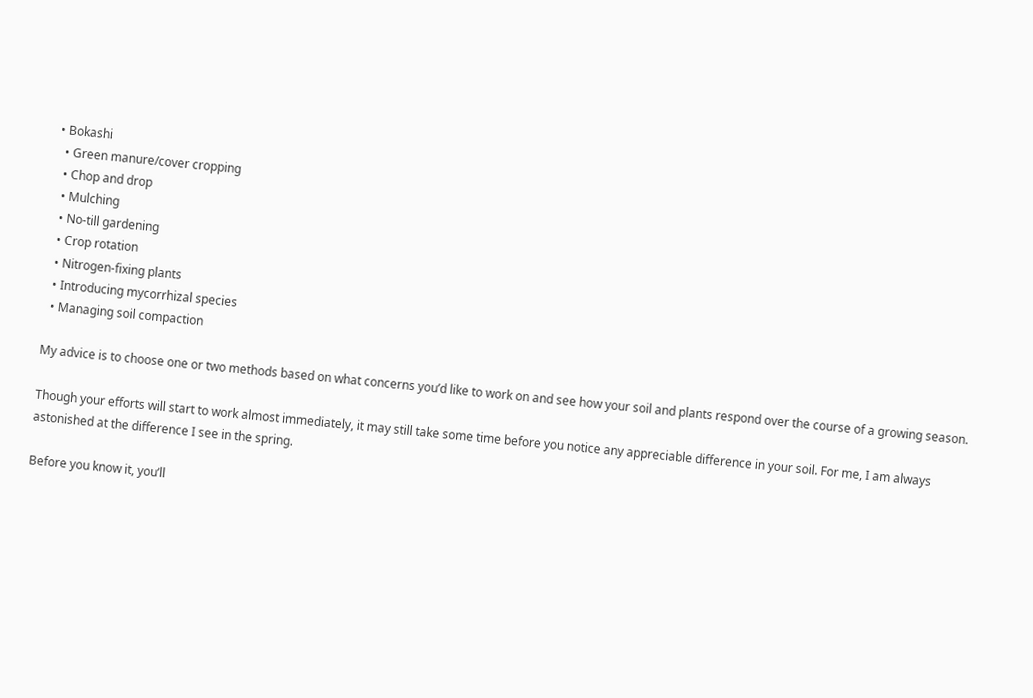• Bokashi
  • Green manure/cover cropping
  • Chop and drop
  • Mulching
  • No-till gardening
  • Crop rotation
  • Nitrogen-fixing plants
  • Introducing mycorrhizal species
  • Managing soil compaction

My advice is to choose one or two methods based on what concerns you’d like to work on and see how your soil and plants respond over the course of a growing season.

Though your efforts will start to work almost immediately, it may still take some time before you notice any appreciable difference in your soil. For me, I am always astonished at the difference I see in the spring.

Before you know it, you’ll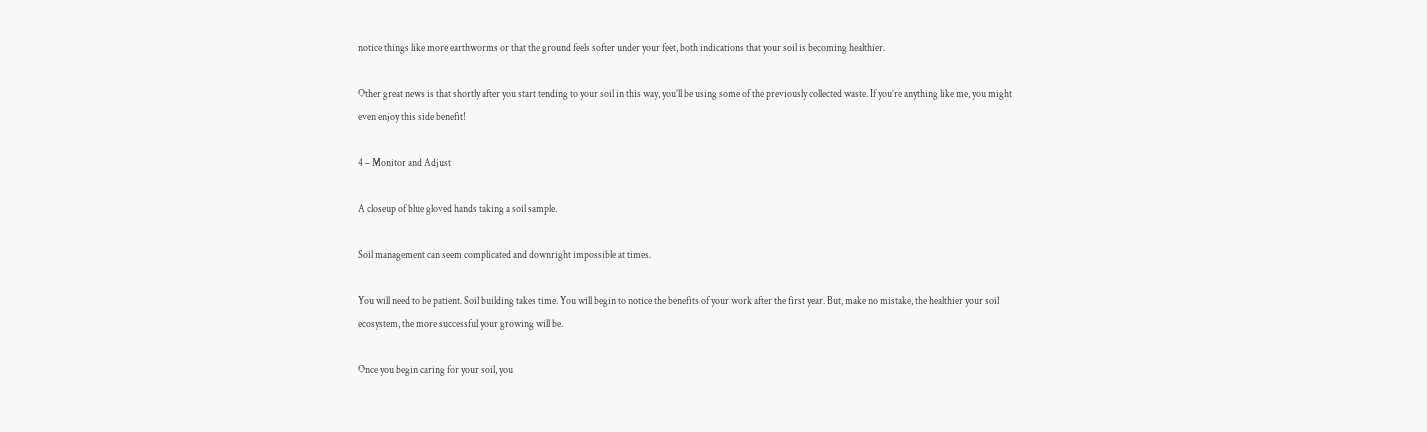notice things like more earthworms or that the ground feels softer under your feet, both indications that your soil is becoming healthier.

Other great news is that shortly after you start tending to your soil in this way, you’ll be using some of the previously collected waste. If you’re anything like me, you might even enjoy this side benefit!

4 – Monitor and Adjust

A closeup of blue gloved hands taking a soil sample.

Soil management can seem complicated and downright impossible at times.

You will need to be patient. Soil building takes time. You will begin to notice the benefits of your work after the first year. But, make no mistake, the healthier your soil ecosystem, the more successful your growing will be.

Once you begin caring for your soil, you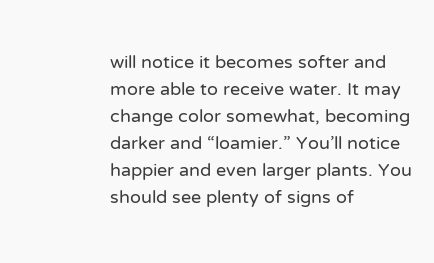will notice it becomes softer and more able to receive water. It may change color somewhat, becoming darker and “loamier.” You’ll notice happier and even larger plants. You should see plenty of signs of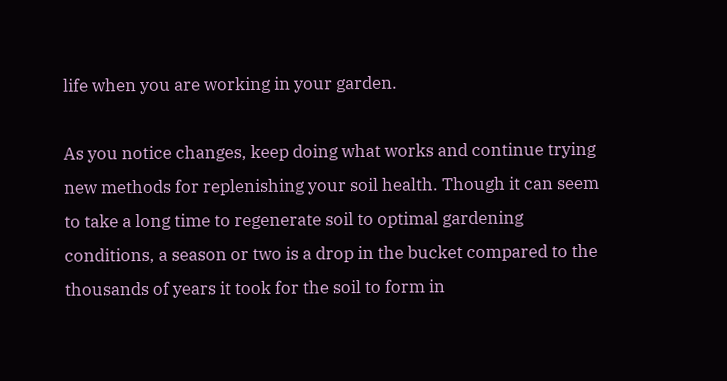life when you are working in your garden.

As you notice changes, keep doing what works and continue trying new methods for replenishing your soil health. Though it can seem to take a long time to regenerate soil to optimal gardening conditions, a season or two is a drop in the bucket compared to the thousands of years it took for the soil to form in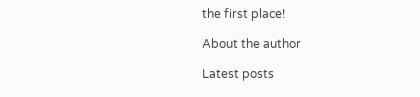the first place!

About the author

Latest posts